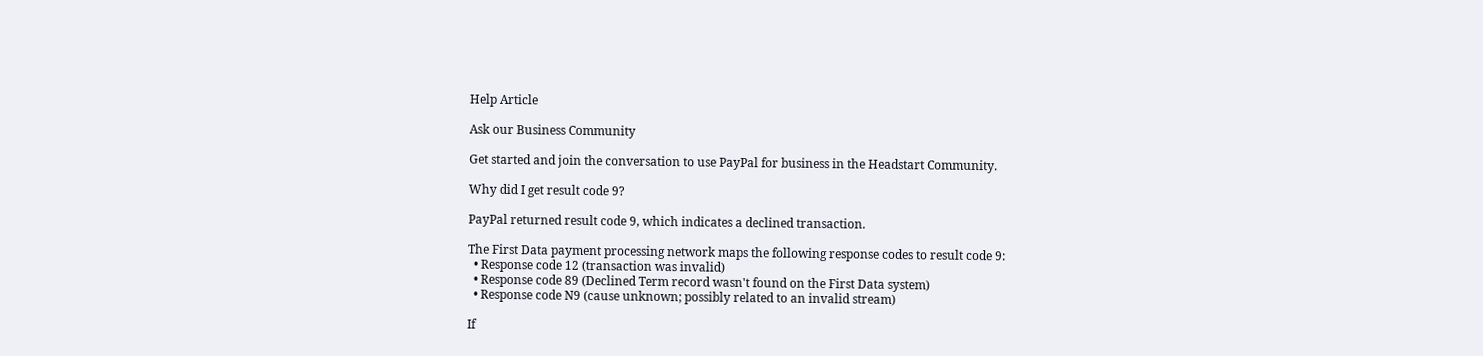Help Article

Ask our Business Community

Get started and join the conversation to use PayPal for business in the Headstart Community.

Why did I get result code 9?

PayPal returned result code 9, which indicates a declined transaction.

The First Data payment processing network maps the following response codes to result code 9:
  • Response code 12 (transaction was invalid)
  • Response code 89 (Declined Term record wasn't found on the First Data system)
  • Response code N9 (cause unknown; possibly related to an invalid stream)

If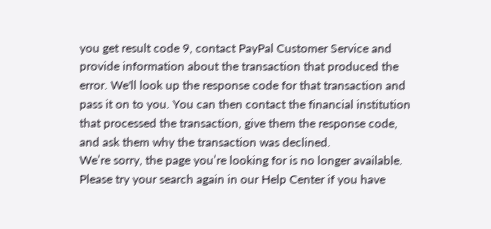you get result code 9, contact PayPal Customer Service and provide information about the transaction that produced the error. We'll look up the response code for that transaction and pass it on to you. You can then contact the financial institution that processed the transaction, give them the response code, and ask them why the transaction was declined.
We’re sorry, the page you’re looking for is no longer available. Please try your search again in our Help Center if you have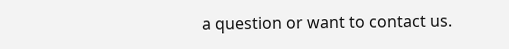a question or want to contact us.